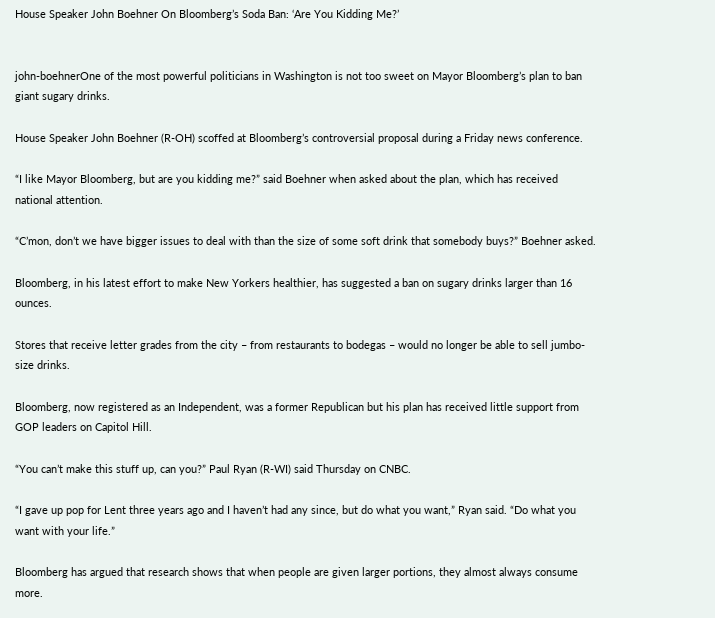House Speaker John Boehner On Bloomberg’s Soda Ban: ‘Are You Kidding Me?’


john-boehnerOne of the most powerful politicians in Washington is not too sweet on Mayor Bloomberg’s plan to ban giant sugary drinks.

House Speaker John Boehner (R-OH) scoffed at Bloomberg’s controversial proposal during a Friday news conference.

“I like Mayor Bloomberg, but are you kidding me?” said Boehner when asked about the plan, which has received national attention.

“C’mon, don’t we have bigger issues to deal with than the size of some soft drink that somebody buys?” Boehner asked.

Bloomberg, in his latest effort to make New Yorkers healthier, has suggested a ban on sugary drinks larger than 16 ounces.

Stores that receive letter grades from the city – from restaurants to bodegas – would no longer be able to sell jumbo-size drinks.

Bloomberg, now registered as an Independent, was a former Republican but his plan has received little support from GOP leaders on Capitol Hill.

“You can’t make this stuff up, can you?” Paul Ryan (R-WI) said Thursday on CNBC.

“I gave up pop for Lent three years ago and I haven’t had any since, but do what you want,” Ryan said. “Do what you want with your life.”

Bloomberg has argued that research shows that when people are given larger portions, they almost always consume more.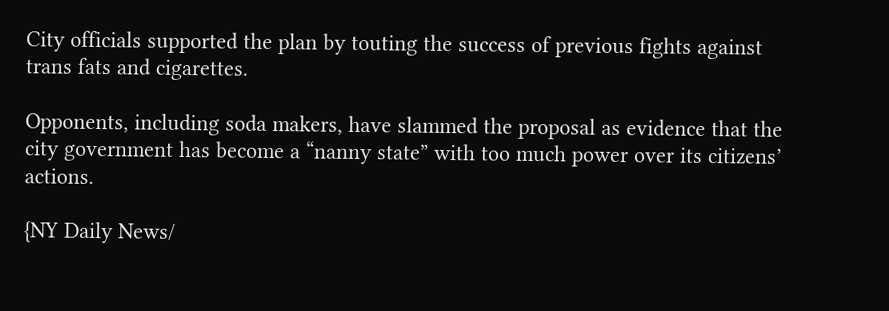City officials supported the plan by touting the success of previous fights against trans fats and cigarettes.

Opponents, including soda makers, have slammed the proposal as evidence that the city government has become a “nanny state” with too much power over its citizens’ actions.

{NY Daily News/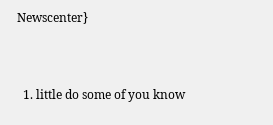Newscenter}


  1. little do some of you know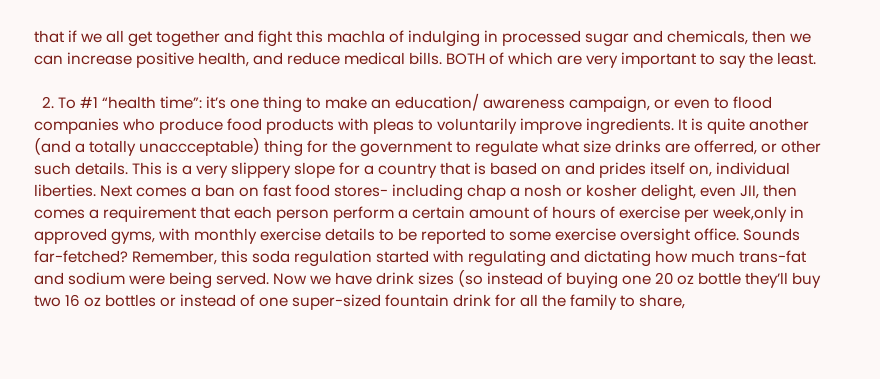that if we all get together and fight this machla of indulging in processed sugar and chemicals, then we can increase positive health, and reduce medical bills. BOTH of which are very important to say the least.

  2. To #1 “health time”: it’s one thing to make an education/ awareness campaign, or even to flood companies who produce food products with pleas to voluntarily improve ingredients. It is quite another (and a totally unaccceptable) thing for the government to regulate what size drinks are offerred, or other such details. This is a very slippery slope for a country that is based on and prides itself on, individual liberties. Next comes a ban on fast food stores- including chap a nosh or kosher delight, even JII, then comes a requirement that each person perform a certain amount of hours of exercise per week,only in approved gyms, with monthly exercise details to be reported to some exercise oversight office. Sounds far-fetched? Remember, this soda regulation started with regulating and dictating how much trans-fat and sodium were being served. Now we have drink sizes (so instead of buying one 20 oz bottle they’ll buy two 16 oz bottles or instead of one super-sized fountain drink for all the family to share,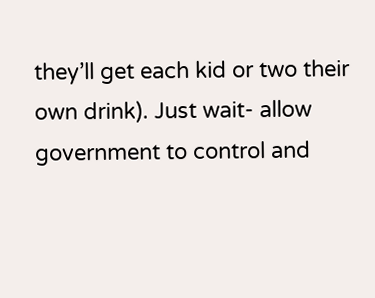they’ll get each kid or two their own drink). Just wait- allow government to control and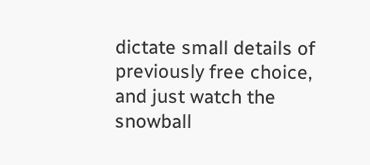dictate small details of previously free choice, and just watch the snowball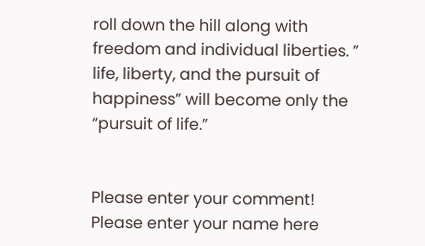roll down the hill along with freedom and individual liberties. ” life, liberty, and the pursuit of happiness” will become only the “pursuit of life.”


Please enter your comment!
Please enter your name here